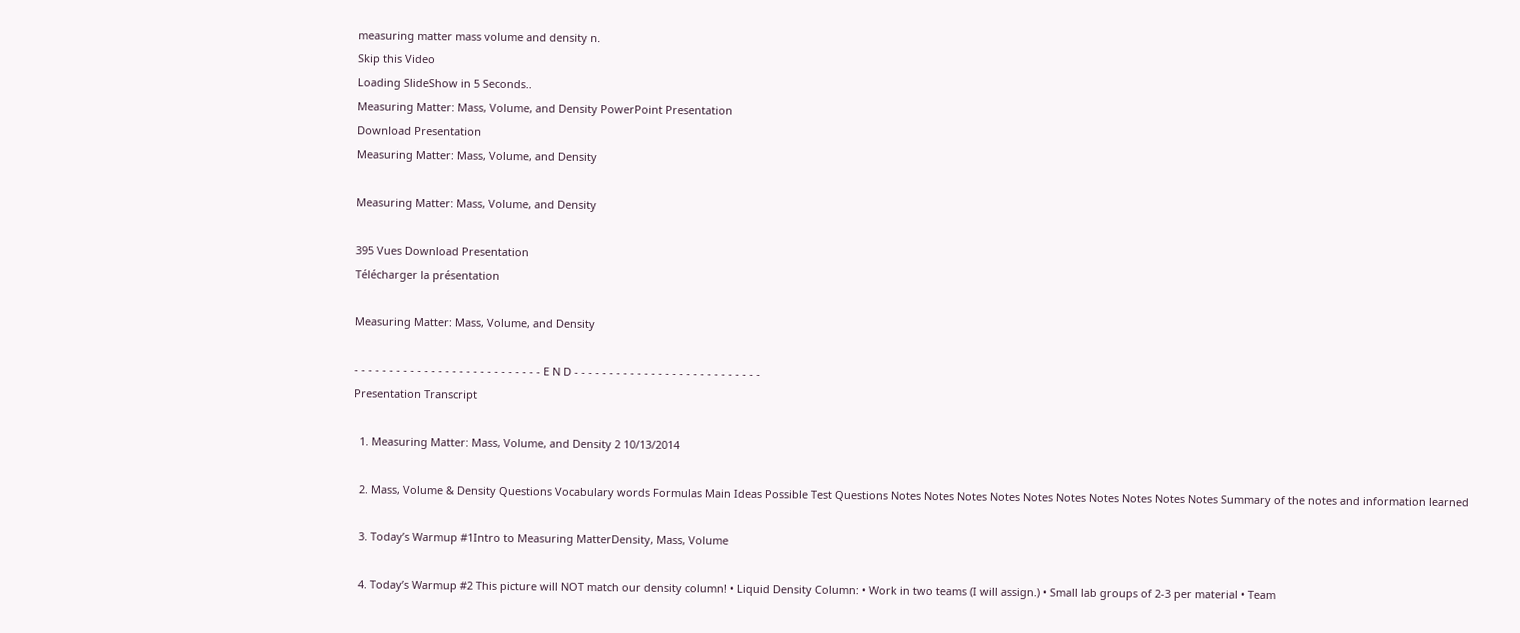measuring matter mass volume and density n.
Skip this Video
Loading SlideShow in 5 Seconds..
Measuring Matter: Mass, Volume, and Density PowerPoint Presentation
Download Presentation
Measuring Matter: Mass, Volume, and Density

Measuring Matter: Mass, Volume, and Density

395 Vues Download Presentation
Télécharger la présentation

Measuring Matter: Mass, Volume, and Density

- - - - - - - - - - - - - - - - - - - - - - - - - - - E N D - - - - - - - - - - - - - - - - - - - - - - - - - - -
Presentation Transcript

  1. Measuring Matter: Mass, Volume, and Density 2 10/13/2014

  2. Mass, Volume & Density Questions Vocabulary words Formulas Main Ideas Possible Test Questions Notes Notes Notes Notes Notes Notes Notes Notes Notes Notes Summary of the notes and information learned

  3. Today’s Warmup #1Intro to Measuring MatterDensity, Mass, Volume

  4. Today’s Warmup #2 This picture will NOT match our density column! • Liquid Density Column: • Work in two teams (I will assign.) • Small lab groups of 2-3 per material • Team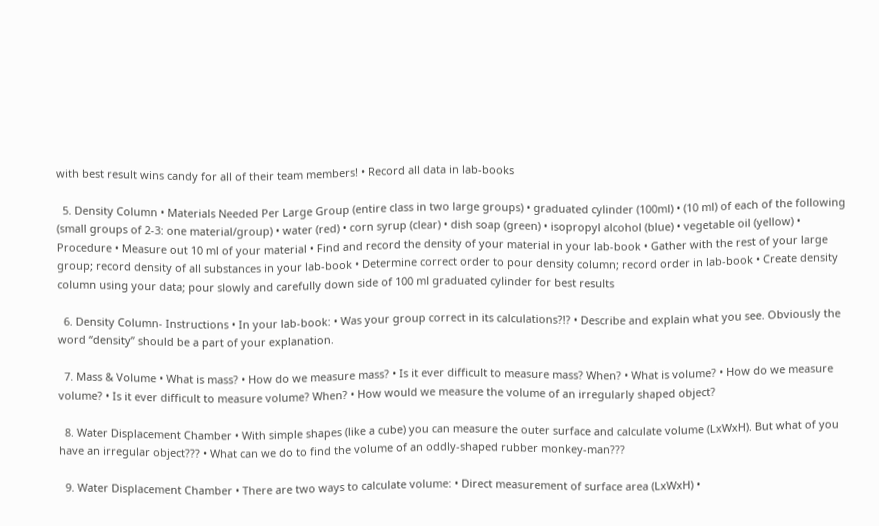with best result wins candy for all of their team members! • Record all data in lab-books

  5. Density Column • Materials Needed Per Large Group (entire class in two large groups) • graduated cylinder (100ml) • (10 ml) of each of the following (small groups of 2-3: one material/group) • water (red) • corn syrup (clear) • dish soap (green) • isopropyl alcohol (blue) • vegetable oil (yellow) • Procedure • Measure out 10 ml of your material • Find and record the density of your material in your lab-book • Gather with the rest of your large group; record density of all substances in your lab-book • Determine correct order to pour density column; record order in lab-book • Create density column using your data; pour slowly and carefully down side of 100 ml graduated cylinder for best results

  6. Density Column- Instructions • In your lab-book: • Was your group correct in its calculations?!? • Describe and explain what you see. Obviously the word “density” should be a part of your explanation.

  7. Mass & Volume • What is mass? • How do we measure mass? • Is it ever difficult to measure mass? When? • What is volume? • How do we measure volume? • Is it ever difficult to measure volume? When? • How would we measure the volume of an irregularly shaped object?

  8. Water Displacement Chamber • With simple shapes (like a cube) you can measure the outer surface and calculate volume (LxWxH). But what of you have an irregular object??? • What can we do to find the volume of an oddly-shaped rubber monkey-man???

  9. Water Displacement Chamber • There are two ways to calculate volume: • Direct measurement of surface area (LxWxH) •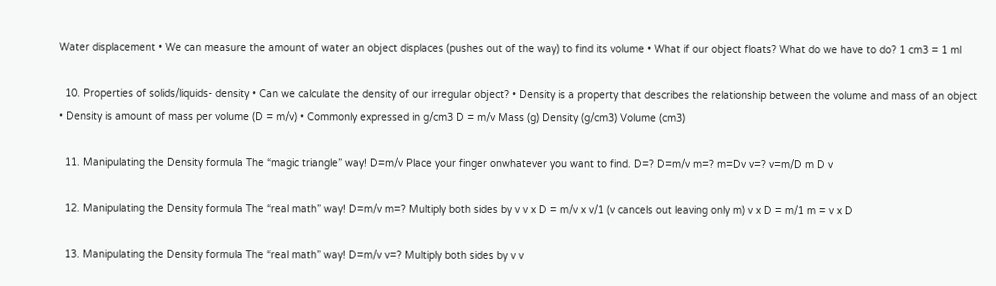Water displacement • We can measure the amount of water an object displaces (pushes out of the way) to find its volume • What if our object floats? What do we have to do? 1 cm3 = 1 ml

  10. Properties of solids/liquids- density • Can we calculate the density of our irregular object? • Density is a property that describes the relationship between the volume and mass of an object • Density is amount of mass per volume (D = m/v) • Commonly expressed in g/cm3 D = m/v Mass (g) Density (g/cm3) Volume (cm3)

  11. Manipulating the Density formula The “magic triangle” way! D=m/v Place your finger onwhatever you want to find. D=? D=m/v m=? m=Dv v=? v=m/D m D v

  12. Manipulating the Density formula The “real math” way! D=m/v m=? Multiply both sides by v v x D = m/v x v/1 (v cancels out leaving only m) v x D = m/1 m = v x D

  13. Manipulating the Density formula The “real math” way! D=m/v v=? Multiply both sides by v v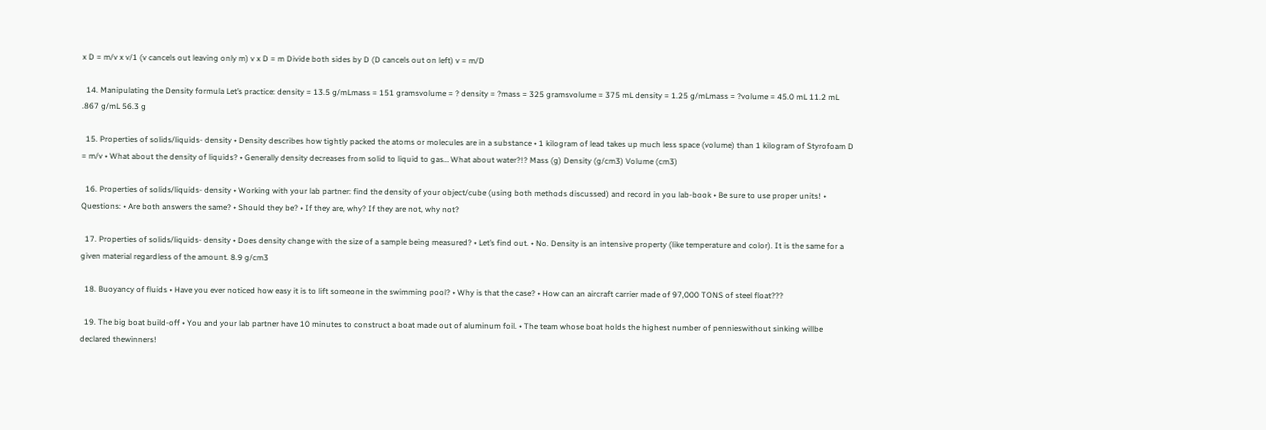x D = m/v x v/1 (v cancels out leaving only m) v x D = m Divide both sides by D (D cancels out on left) v = m/D

  14. Manipulating the Density formula Let’s practice: density = 13.5 g/mLmass = 151 gramsvolume = ? density = ?mass = 325 gramsvolume = 375 mL density = 1.25 g/mLmass = ?volume = 45.0 mL 11.2 mL .867 g/mL 56.3 g

  15. Properties of solids/liquids- density • Density describes how tightly packed the atoms or molecules are in a substance • 1 kilogram of lead takes up much less space (volume) than 1 kilogram of Styrofoam D = m/v • What about the density of liquids? • Generally density decreases from solid to liquid to gas… What about water?!? Mass (g) Density (g/cm3) Volume (cm3)

  16. Properties of solids/liquids- density • Working with your lab partner: find the density of your object/cube (using both methods discussed) and record in you lab-book • Be sure to use proper units! • Questions: • Are both answers the same? • Should they be? • If they are, why? If they are not, why not?

  17. Properties of solids/liquids- density • Does density change with the size of a sample being measured? • Let’s find out. • No. Density is an intensive property (like temperature and color). It is the same for a given material regardless of the amount. 8.9 g/cm3

  18. Buoyancy of fluids • Have you ever noticed how easy it is to lift someone in the swimming pool? • Why is that the case? • How can an aircraft carrier made of 97,000 TONS of steel float???

  19. The big boat build-off • You and your lab partner have 10 minutes to construct a boat made out of aluminum foil. • The team whose boat holds the highest number of pennieswithout sinking willbe declared thewinners!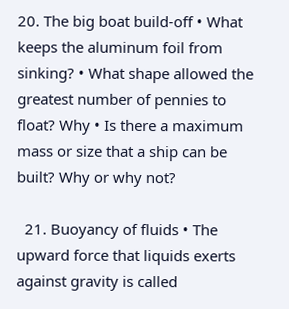20. The big boat build-off • What keeps the aluminum foil from sinking? • What shape allowed the greatest number of pennies to float? Why • Is there a maximum mass or size that a ship can be built? Why or why not?

  21. Buoyancy of fluids • The upward force that liquids exerts against gravity is called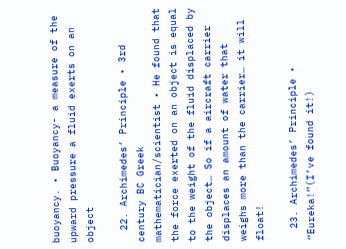buoyancy. • Buoyancy- a measure of the upward pressure a fluid exerts on an object

  22. Archimedes’ Principle • 3rd century BC Greek mathematician/scientist • He found that the force exerted on an object is equal to the weight of the fluid displaced by the object… So if a aircraft carrier displaces an amount of water that weighs more than the carrier… it will float!

  23. Archimedes’ Principle • “Eureka!”(I’ve found it!)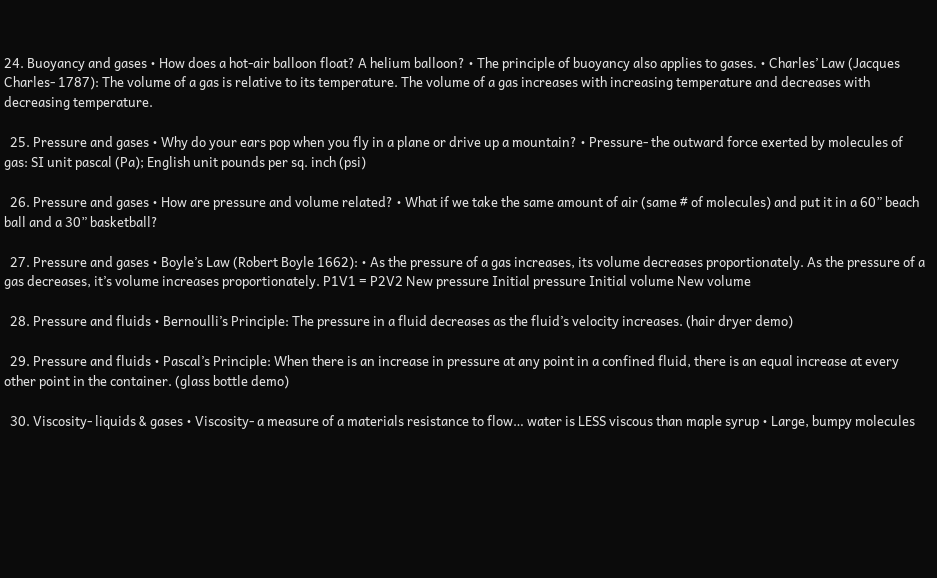24. Buoyancy and gases • How does a hot-air balloon float? A helium balloon? • The principle of buoyancy also applies to gases. • Charles’ Law (Jacques Charles- 1787): The volume of a gas is relative to its temperature. The volume of a gas increases with increasing temperature and decreases with decreasing temperature.

  25. Pressure and gases • Why do your ears pop when you fly in a plane or drive up a mountain? • Pressure- the outward force exerted by molecules of gas: SI unit pascal (Pa); English unit pounds per sq. inch (psi)

  26. Pressure and gases • How are pressure and volume related? • What if we take the same amount of air (same # of molecules) and put it in a 60” beach ball and a 30” basketball?

  27. Pressure and gases • Boyle’s Law (Robert Boyle 1662): • As the pressure of a gas increases, its volume decreases proportionately. As the pressure of a gas decreases, it’s volume increases proportionately. P1V1 = P2V2 New pressure Initial pressure Initial volume New volume

  28. Pressure and fluids • Bernoulli’s Principle: The pressure in a fluid decreases as the fluid’s velocity increases. (hair dryer demo)

  29. Pressure and fluids • Pascal’s Principle: When there is an increase in pressure at any point in a confined fluid, there is an equal increase at every other point in the container. (glass bottle demo)

  30. Viscosity- liquids & gases • Viscosity- a measure of a materials resistance to flow… water is LESS viscous than maple syrup • Large, bumpy molecules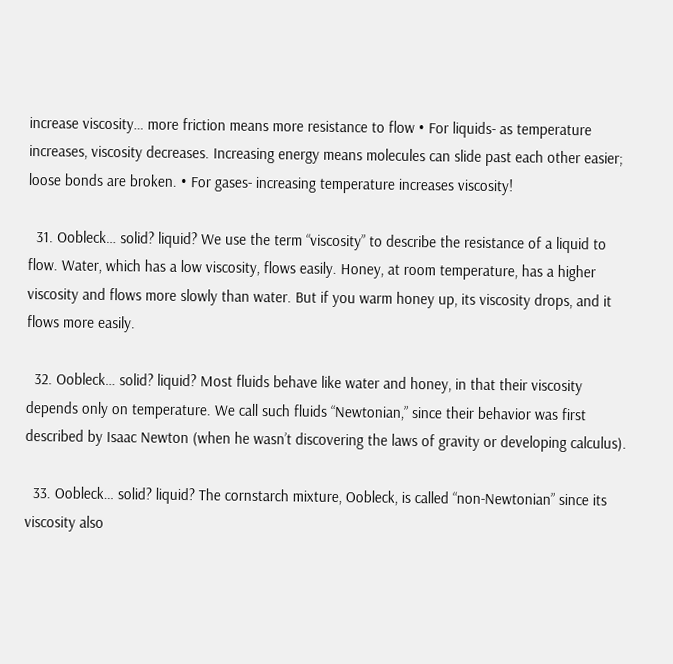increase viscosity… more friction means more resistance to flow • For liquids- as temperature increases, viscosity decreases. Increasing energy means molecules can slide past each other easier; loose bonds are broken. • For gases- increasing temperature increases viscosity!

  31. Oobleck… solid? liquid? We use the term “viscosity” to describe the resistance of a liquid to flow. Water, which has a low viscosity, flows easily. Honey, at room temperature, has a higher viscosity and flows more slowly than water. But if you warm honey up, its viscosity drops, and it flows more easily.

  32. Oobleck… solid? liquid? Most fluids behave like water and honey, in that their viscosity depends only on temperature. We call such fluids “Newtonian,” since their behavior was first described by Isaac Newton (when he wasn’t discovering the laws of gravity or developing calculus).

  33. Oobleck… solid? liquid? The cornstarch mixture, Oobleck, is called “non-Newtonian” since its viscosity also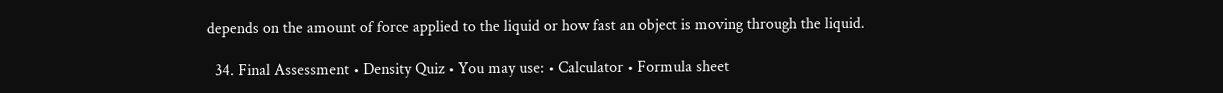depends on the amount of force applied to the liquid or how fast an object is moving through the liquid.

  34. Final Assessment • Density Quiz • You may use: • Calculator • Formula sheet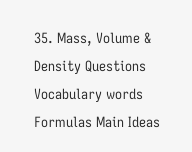35. Mass, Volume & Density Questions Vocabulary words Formulas Main Ideas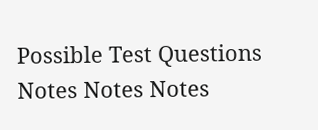Possible Test Questions Notes Notes Notes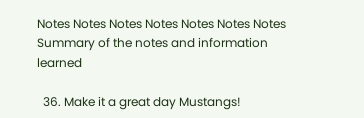Notes Notes Notes Notes Notes Notes Notes Summary of the notes and information learned

  36. Make it a great day Mustangs!